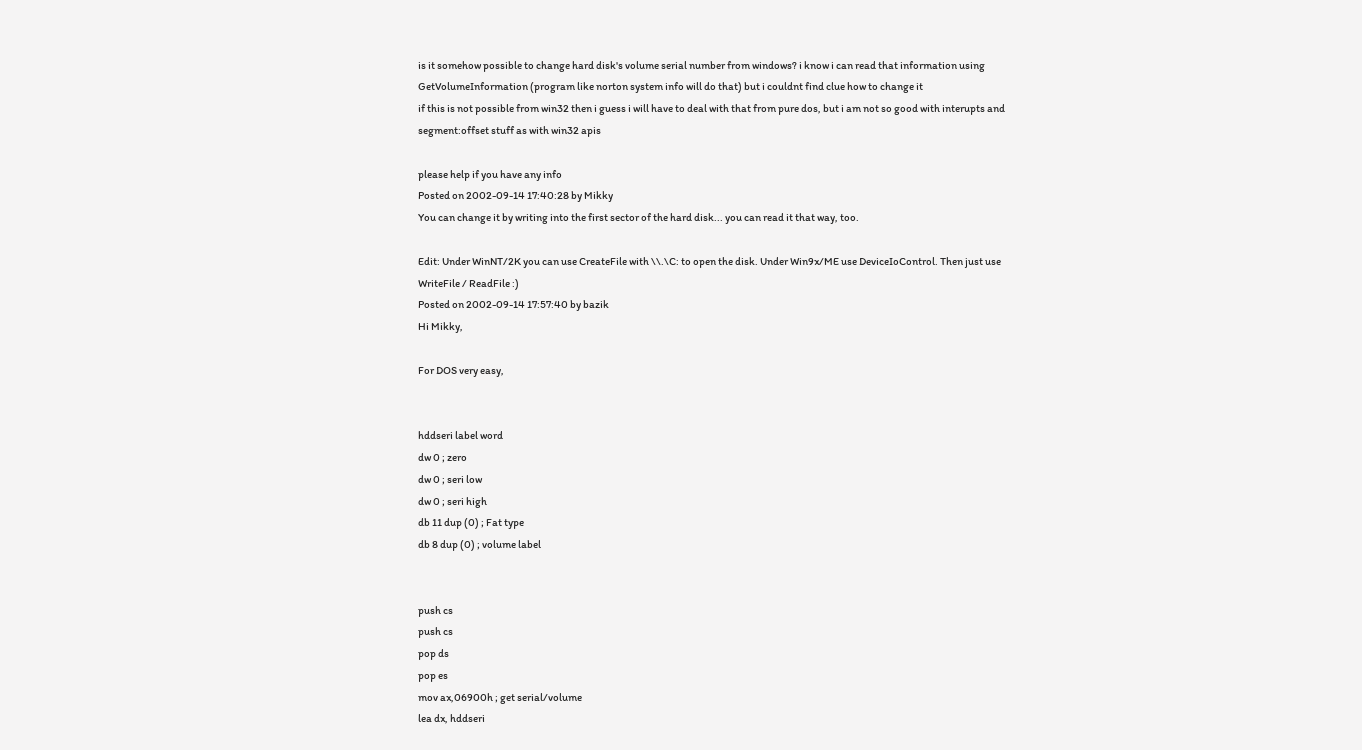is it somehow possible to change hard disk's volume serial number from windows? i know i can read that information using GetVolumeInformation (program like norton system info will do that) but i couldnt find clue how to change it
if this is not possible from win32 then i guess i will have to deal with that from pure dos, but i am not so good with interupts and segment:offset stuff as with win32 apis

please help if you have any info
Posted on 2002-09-14 17:40:28 by Mikky
You can change it by writing into the first sector of the hard disk... you can read it that way, too.

Edit: Under WinNT/2K you can use CreateFile with \\.\C: to open the disk. Under Win9x/ME use DeviceIoControl. Then just use WriteFile / ReadFile :)
Posted on 2002-09-14 17:57:40 by bazik
Hi Mikky,

For DOS very easy,


hddseri label word
dw 0 ; zero
dw 0 ; seri low
dw 0 ; seri high
db 11 dup (0) ; Fat type
db 8 dup (0) ; volume label


push cs
push cs
pop ds
pop es
mov ax,06900h ; get serial/volume
lea dx, hddseri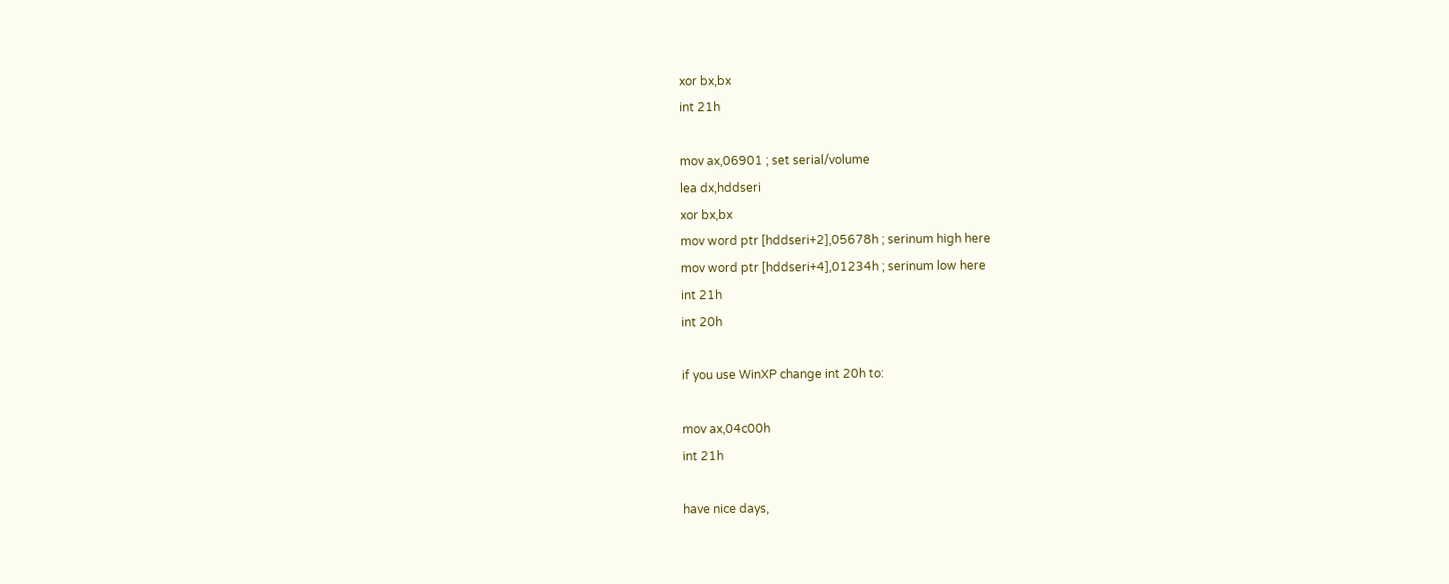xor bx,bx
int 21h

mov ax,06901 ; set serial/volume
lea dx,hddseri
xor bx,bx
mov word ptr [hddseri+2],05678h ; serinum high here
mov word ptr [hddseri+4],01234h ; serinum low here
int 21h
int 20h

if you use WinXP change int 20h to:

mov ax,04c00h
int 21h

have nice days,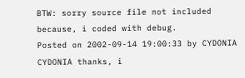BTW: sorry source file not included because, i coded with debug.
Posted on 2002-09-14 19:00:33 by CYDONIA
CYDONIA thanks, i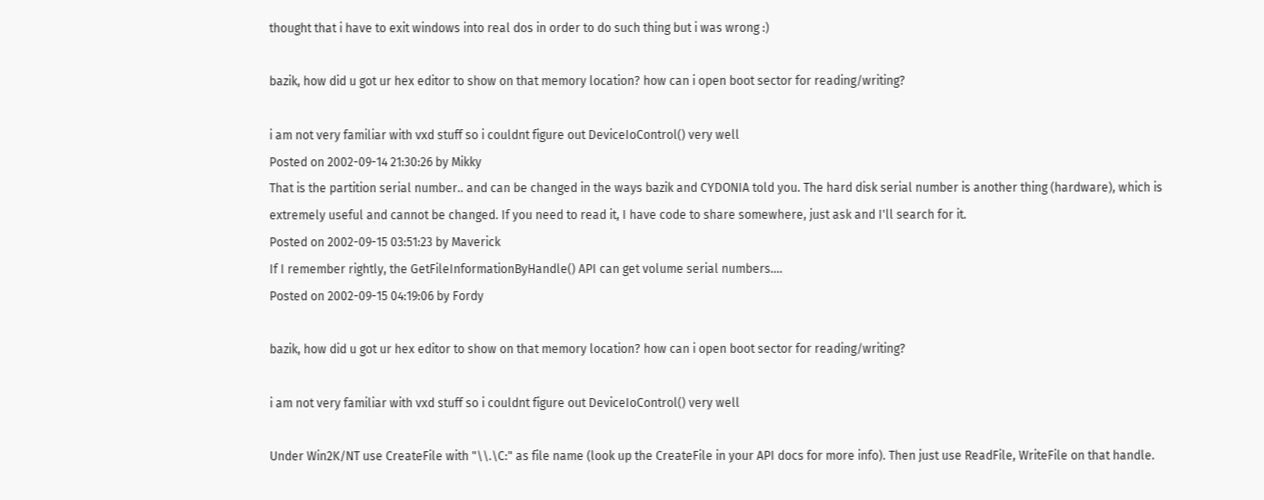thought that i have to exit windows into real dos in order to do such thing but i was wrong :)

bazik, how did u got ur hex editor to show on that memory location? how can i open boot sector for reading/writing?

i am not very familiar with vxd stuff so i couldnt figure out DeviceIoControl() very well
Posted on 2002-09-14 21:30:26 by Mikky
That is the partition serial number.. and can be changed in the ways bazik and CYDONIA told you. The hard disk serial number is another thing (hardware), which is extremely useful and cannot be changed. If you need to read it, I have code to share somewhere, just ask and I'll search for it.
Posted on 2002-09-15 03:51:23 by Maverick
If I remember rightly, the GetFileInformationByHandle() API can get volume serial numbers....
Posted on 2002-09-15 04:19:06 by Fordy

bazik, how did u got ur hex editor to show on that memory location? how can i open boot sector for reading/writing?

i am not very familiar with vxd stuff so i couldnt figure out DeviceIoControl() very well

Under Win2K/NT use CreateFile with "\\.\C:" as file name (look up the CreateFile in your API docs for more info). Then just use ReadFile, WriteFile on that handle.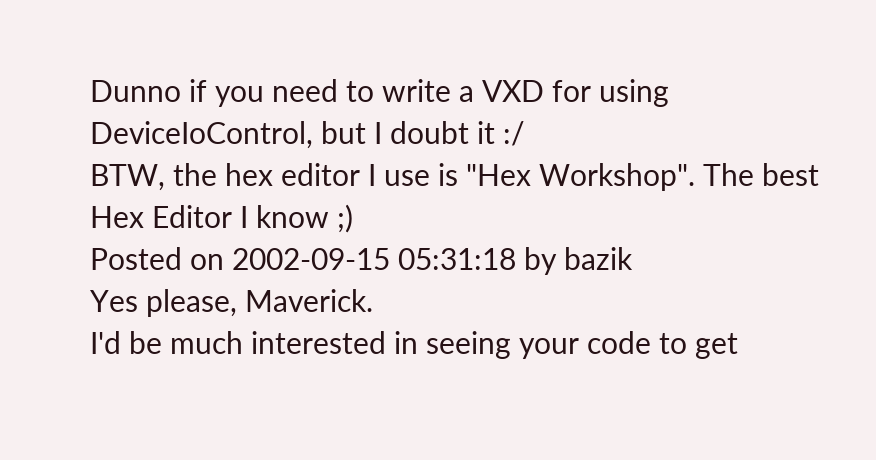Dunno if you need to write a VXD for using DeviceIoControl, but I doubt it :/
BTW, the hex editor I use is "Hex Workshop". The best Hex Editor I know ;)
Posted on 2002-09-15 05:31:18 by bazik
Yes please, Maverick.
I'd be much interested in seeing your code to get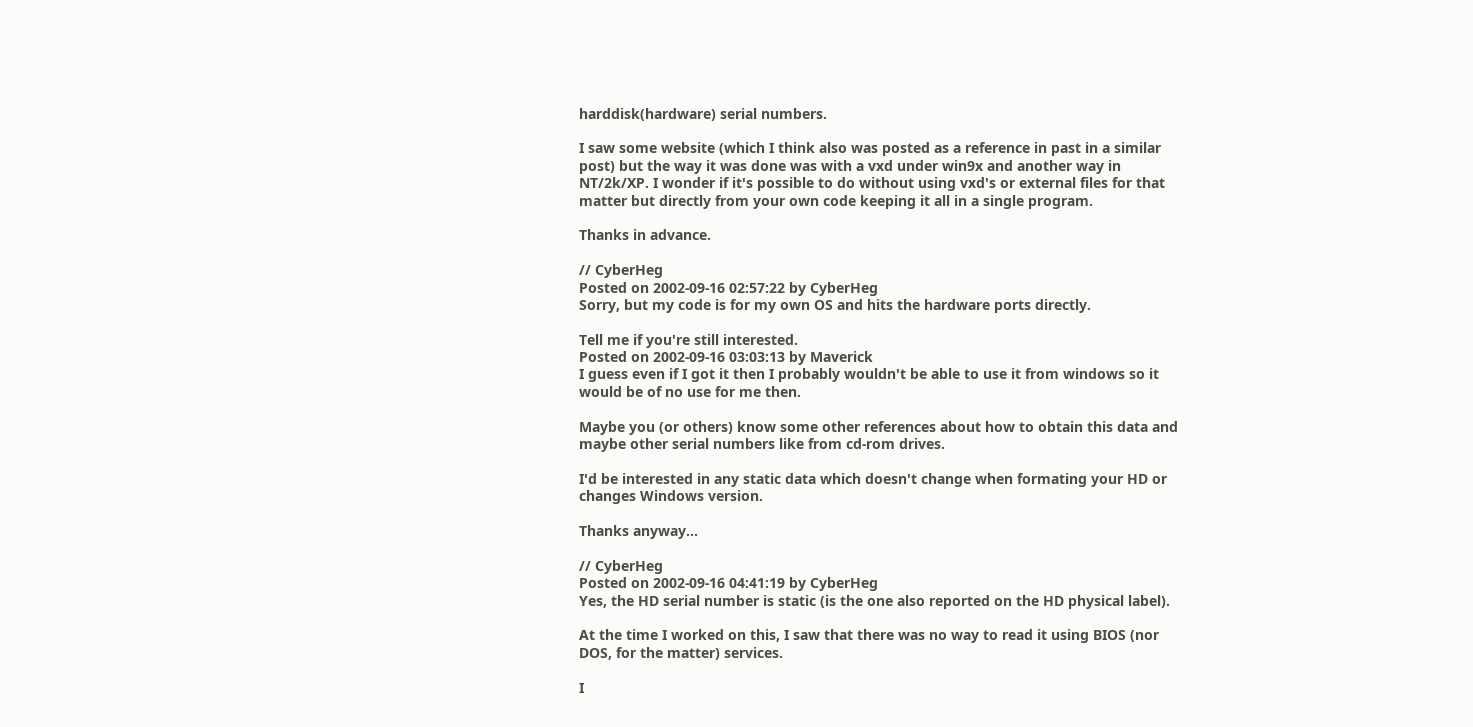harddisk(hardware) serial numbers.

I saw some website (which I think also was posted as a reference in past in a similar post) but the way it was done was with a vxd under win9x and another way in NT/2k/XP. I wonder if it's possible to do without using vxd's or external files for that matter but directly from your own code keeping it all in a single program.

Thanks in advance.

// CyberHeg
Posted on 2002-09-16 02:57:22 by CyberHeg
Sorry, but my code is for my own OS and hits the hardware ports directly.

Tell me if you're still interested.
Posted on 2002-09-16 03:03:13 by Maverick
I guess even if I got it then I probably wouldn't be able to use it from windows so it would be of no use for me then.

Maybe you (or others) know some other references about how to obtain this data and maybe other serial numbers like from cd-rom drives.

I'd be interested in any static data which doesn't change when formating your HD or changes Windows version.

Thanks anyway...

// CyberHeg
Posted on 2002-09-16 04:41:19 by CyberHeg
Yes, the HD serial number is static (is the one also reported on the HD physical label).

At the time I worked on this, I saw that there was no way to read it using BIOS (nor DOS, for the matter) services.

I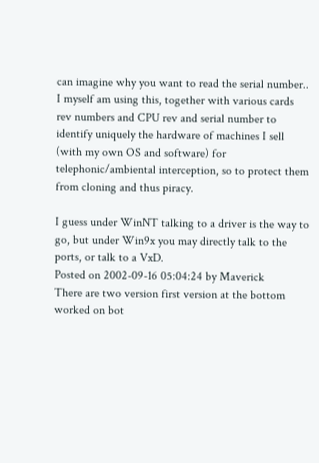can imagine why you want to read the serial number.. I myself am using this, together with various cards rev numbers and CPU rev and serial number to identify uniquely the hardware of machines I sell (with my own OS and software) for telephonic/ambiental interception, so to protect them from cloning and thus piracy.

I guess under WinNT talking to a driver is the way to go, but under Win9x you may directly talk to the ports, or talk to a VxD.
Posted on 2002-09-16 05:04:24 by Maverick
There are two version first version at the bottom worked on bot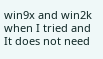win9x and win2k when I tried and It does not need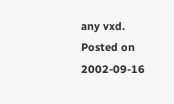any vxd.
Posted on 2002-09-16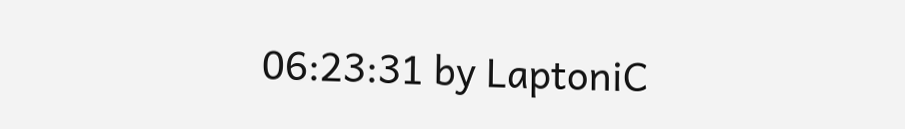06:23:31 by LaptoniC